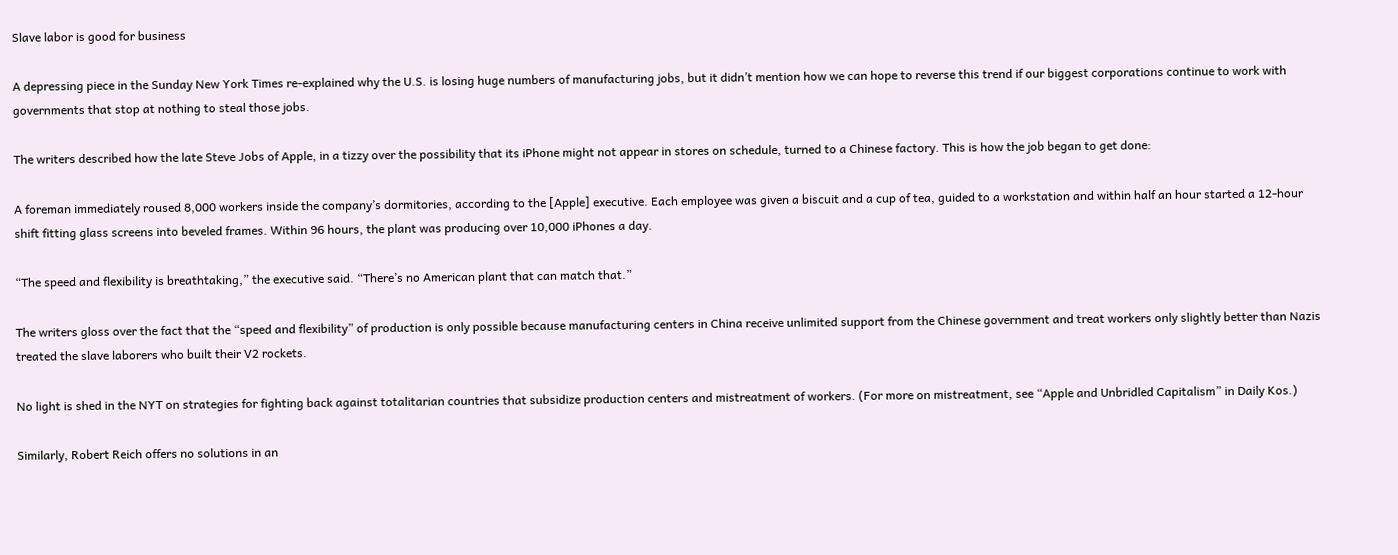Slave labor is good for business

A depressing piece in the Sunday New York Times re-explained why the U.S. is losing huge numbers of manufacturing jobs, but it didn’t mention how we can hope to reverse this trend if our biggest corporations continue to work with governments that stop at nothing to steal those jobs.

The writers described how the late Steve Jobs of Apple, in a tizzy over the possibility that its iPhone might not appear in stores on schedule, turned to a Chinese factory. This is how the job began to get done:

A foreman immediately roused 8,000 workers inside the company’s dormitories, according to the [Apple] executive. Each employee was given a biscuit and a cup of tea, guided to a workstation and within half an hour started a 12-hour shift fitting glass screens into beveled frames. Within 96 hours, the plant was producing over 10,000 iPhones a day.

“The speed and flexibility is breathtaking,” the executive said. “There’s no American plant that can match that.”

The writers gloss over the fact that the “speed and flexibility” of production is only possible because manufacturing centers in China receive unlimited support from the Chinese government and treat workers only slightly better than Nazis treated the slave laborers who built their V2 rockets.

No light is shed in the NYT on strategies for fighting back against totalitarian countries that subsidize production centers and mistreatment of workers. (For more on mistreatment, see “Apple and Unbridled Capitalism” in Daily Kos.)

Similarly, Robert Reich offers no solutions in an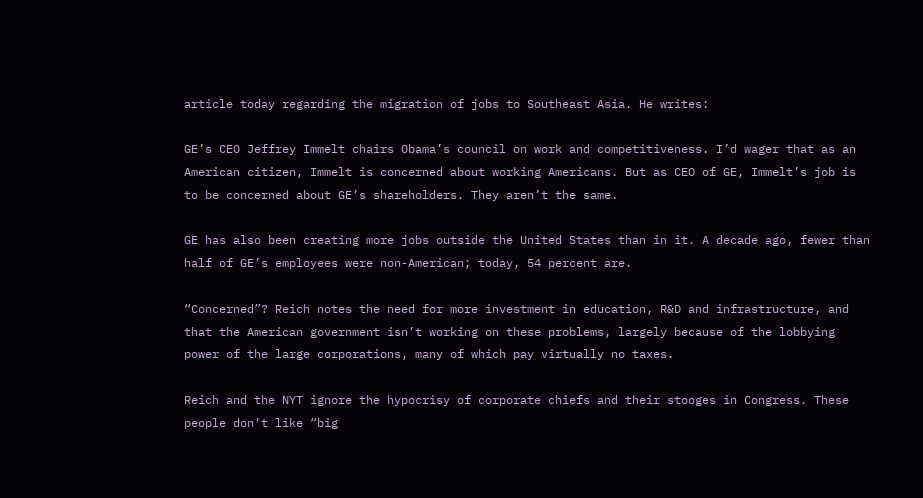article today regarding the migration of jobs to Southeast Asia. He writes:

GE’s CEO Jeffrey Immelt chairs Obama’s council on work and competitiveness. I’d wager that as an American citizen, Immelt is concerned about working Americans. But as CEO of GE, Immelt’s job is to be concerned about GE’s shareholders. They aren’t the same.

GE has also been creating more jobs outside the United States than in it. A decade ago, fewer than half of GE’s employees were non-American; today, 54 percent are.

“Concerned”? Reich notes the need for more investment in education, R&D and infrastructure, and that the American government isn’t working on these problems, largely because of the lobbying power of the large corporations, many of which pay virtually no taxes.

Reich and the NYT ignore the hypocrisy of corporate chiefs and their stooges in Congress. These people don’t like “big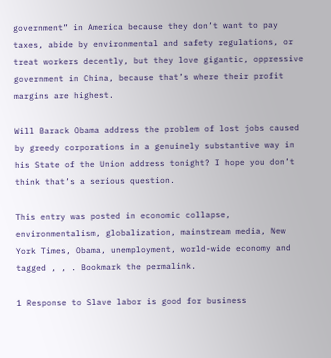government” in America because they don’t want to pay taxes, abide by environmental and safety regulations, or treat workers decently, but they love gigantic, oppressive government in China, because that’s where their profit margins are highest.

Will Barack Obama address the problem of lost jobs caused by greedy corporations in a genuinely substantive way in his State of the Union address tonight? I hope you don’t think that’s a serious question.

This entry was posted in economic collapse, environmentalism, globalization, mainstream media, New York Times, Obama, unemployment, world-wide economy and tagged , , . Bookmark the permalink.

1 Response to Slave labor is good for business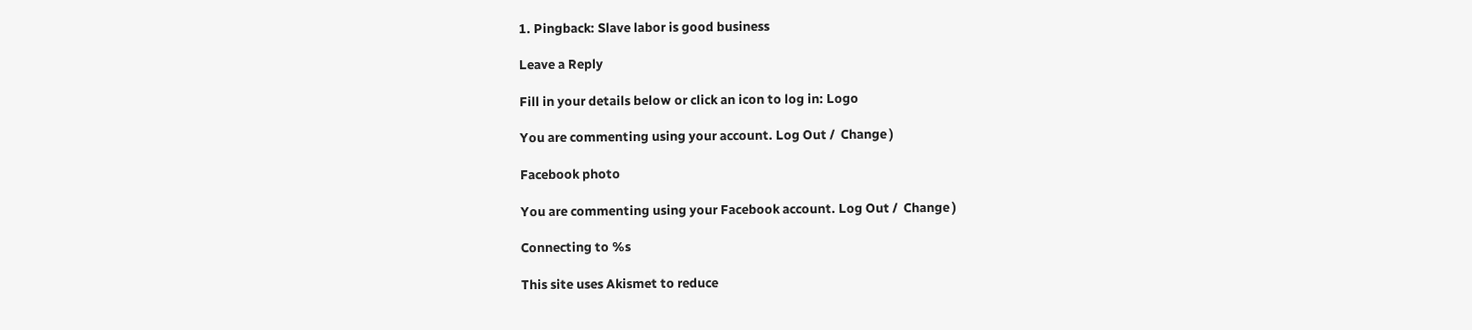1. Pingback: Slave labor is good business

Leave a Reply

Fill in your details below or click an icon to log in: Logo

You are commenting using your account. Log Out /  Change )

Facebook photo

You are commenting using your Facebook account. Log Out /  Change )

Connecting to %s

This site uses Akismet to reduce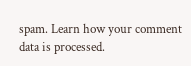spam. Learn how your comment data is processed.